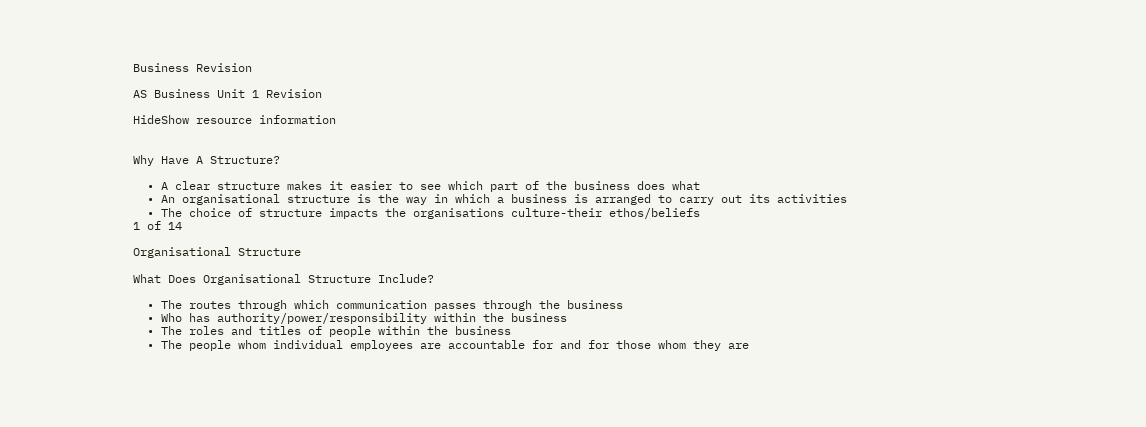Business Revision

AS Business Unit 1 Revision

HideShow resource information


Why Have A Structure?

  • A clear structure makes it easier to see which part of the business does what
  • An organisational structure is the way in which a business is arranged to carry out its activities
  • The choice of structure impacts the organisations culture-their ethos/beliefs
1 of 14

Organisational Structure

What Does Organisational Structure Include?

  • The routes through which communication passes through the business
  • Who has authority/power/responsibility within the business
  • The roles and titles of people within the business
  • The people whom individual employees are accountable for and for those whom they are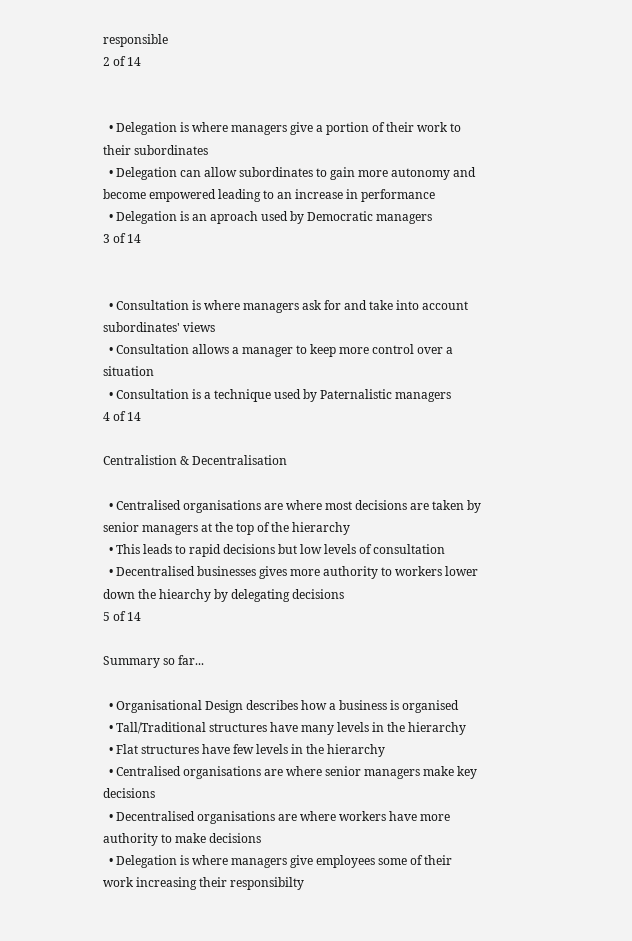responsible
2 of 14


  • Delegation is where managers give a portion of their work to their subordinates
  • Delegation can allow subordinates to gain more autonomy and become empowered leading to an increase in performance
  • Delegation is an aproach used by Democratic managers
3 of 14


  • Consultation is where managers ask for and take into account subordinates' views
  • Consultation allows a manager to keep more control over a situation
  • Consultation is a technique used by Paternalistic managers
4 of 14

Centralistion & Decentralisation

  • Centralised organisations are where most decisions are taken by senior managers at the top of the hierarchy
  • This leads to rapid decisions but low levels of consultation
  • Decentralised businesses gives more authority to workers lower down the hiearchy by delegating decisions
5 of 14

Summary so far...

  • Organisational Design describes how a business is organised
  • Tall/Traditional structures have many levels in the hierarchy
  • Flat structures have few levels in the hierarchy
  • Centralised organisations are where senior managers make key decisions
  • Decentralised organisations are where workers have more authority to make decisions
  • Delegation is where managers give employees some of their work increasing their responsibilty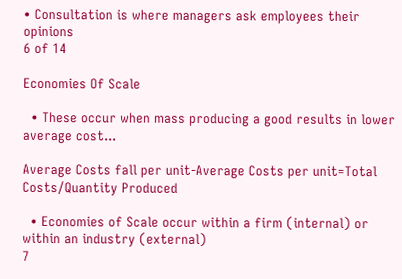• Consultation is where managers ask employees their opinions
6 of 14

Economies Of Scale

  • These occur when mass producing a good results in lower average cost...

Average Costs fall per unit-Average Costs per unit=Total Costs/Quantity Produced

  • Economies of Scale occur within a firm (internal) or within an industry (external)
7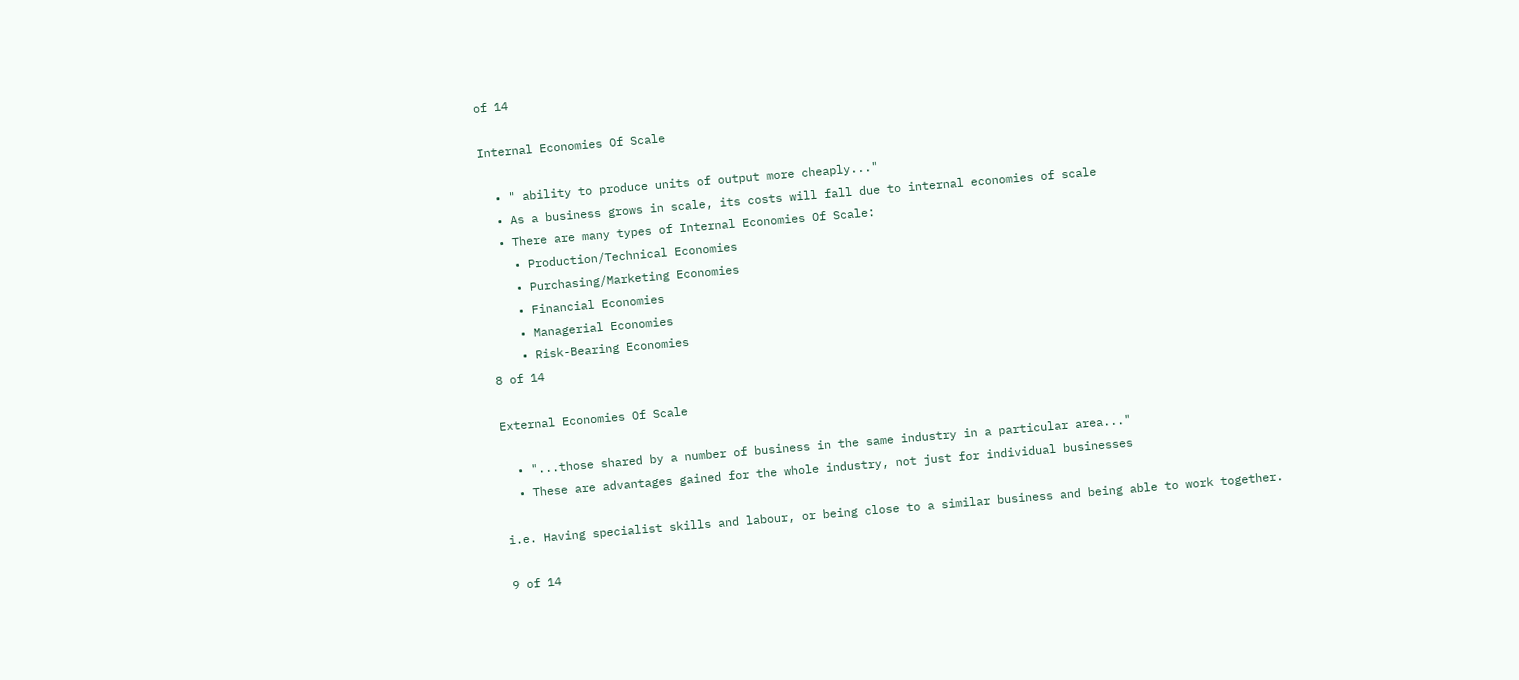of 14

Internal Economies Of Scale

  • " ability to produce units of output more cheaply..."
  • As a business grows in scale, its costs will fall due to internal economies of scale
  • There are many types of Internal Economies Of Scale:
    • Production/Technical Economies
    • Purchasing/Marketing Economies
    • Financial Economies
    • Managerial Economies
    • Risk-Bearing Economies
8 of 14

External Economies Of Scale

  • "...those shared by a number of business in the same industry in a particular area..."
  • These are advantages gained for the whole industry, not just for individual businesses

i.e. Having specialist skills and labour, or being close to a similar business and being able to work together.

9 of 14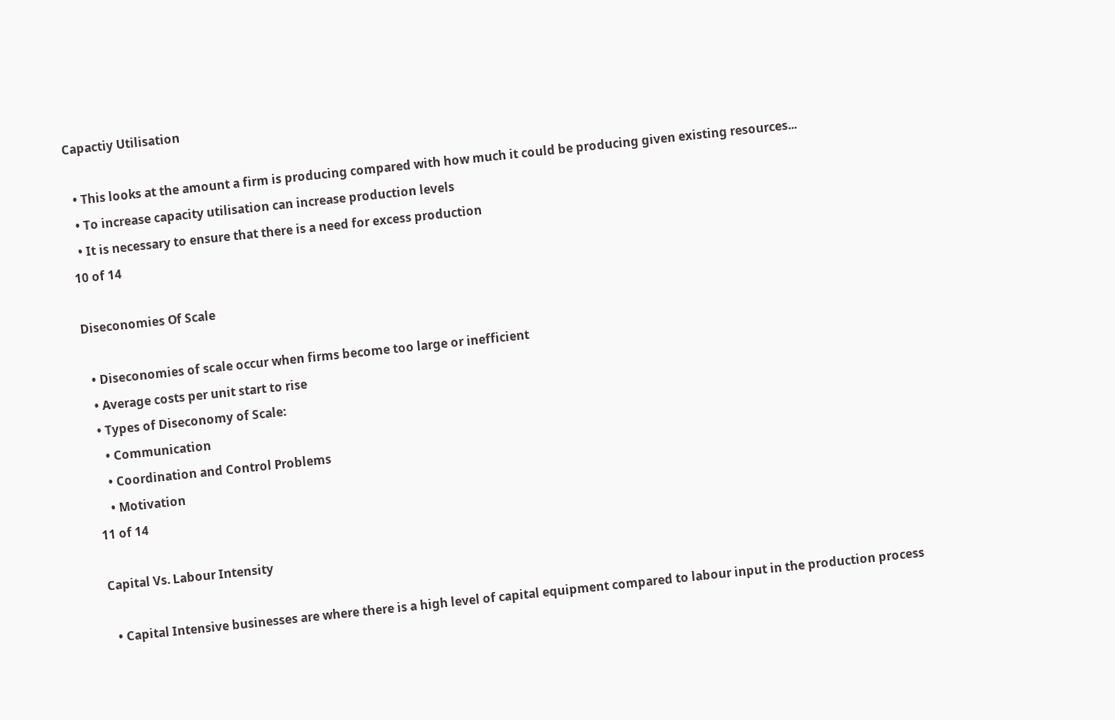Capactiy Utilisation

  • This looks at the amount a firm is producing compared with how much it could be producing given existing resources...
  • To increase capacity utilisation can increase production levels
  • It is necessary to ensure that there is a need for excess production
10 of 14

Diseconomies Of Scale

  • Diseconomies of scale occur when firms become too large or inefficient
  • Average costs per unit start to rise
  • Types of Diseconomy of Scale:
    • Communication
    • Coordination and Control Problems
    • Motivation
11 of 14

Capital Vs. Labour Intensity

  • Capital Intensive businesses are where there is a high level of capital equipment compared to labour input in the production process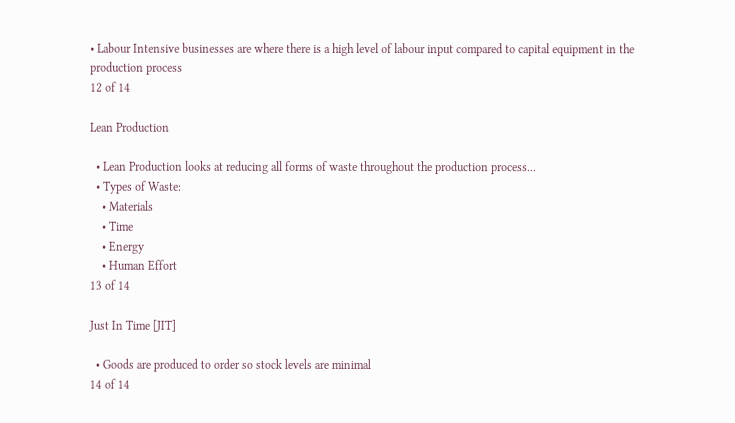• Labour Intensive businesses are where there is a high level of labour input compared to capital equipment in the production process
12 of 14

Lean Production

  • Lean Production looks at reducing all forms of waste throughout the production process...
  • Types of Waste:
    • Materials
    • Time
    • Energy
    • Human Effort
13 of 14

Just In Time [JIT]

  • Goods are produced to order so stock levels are minimal
14 of 14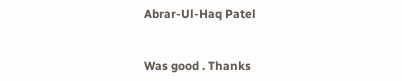Abrar-Ul-Haq Patel


Was good . Thanks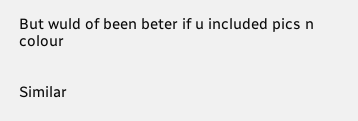But wuld of been beter if u included pics n colour


Similar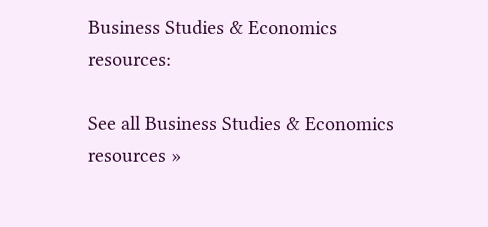Business Studies & Economics resources:

See all Business Studies & Economics resources »